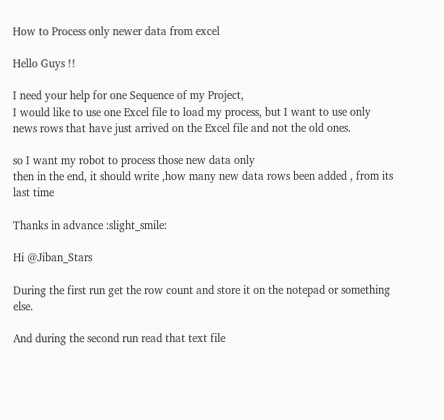How to Process only newer data from excel

Hello Guys !!

I need your help for one Sequence of my Project,
I would like to use one Excel file to load my process, but I want to use only news rows that have just arrived on the Excel file and not the old ones.

so I want my robot to process those new data only
then in the end, it should write ,how many new data rows been added , from its last time

Thanks in advance :slight_smile:

Hi @Jiban_Stars

During the first run get the row count and store it on the notepad or something else.

And during the second run read that text file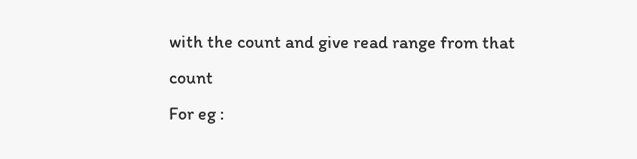with the count and give read range from that count
For eg :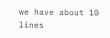we have about 10 lines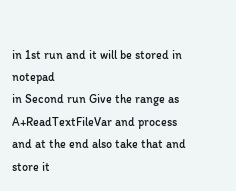in 1st run and it will be stored in notepad
in Second run Give the range as A+ReadTextFileVar and process and at the end also take that and store it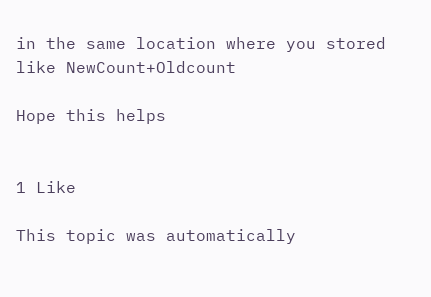in the same location where you stored like NewCount+Oldcount

Hope this helps


1 Like

This topic was automatically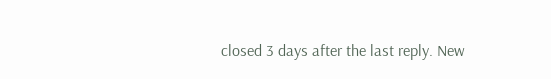closed 3 days after the last reply. New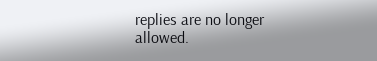replies are no longer allowed.